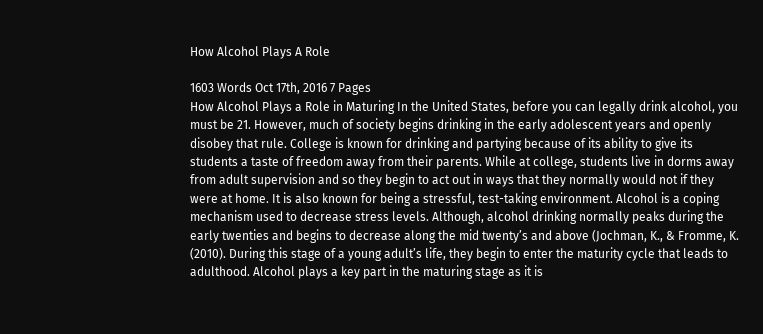How Alcohol Plays A Role

1603 Words Oct 17th, 2016 7 Pages
How Alcohol Plays a Role in Maturing In the United States, before you can legally drink alcohol, you must be 21. However, much of society begins drinking in the early adolescent years and openly disobey that rule. College is known for drinking and partying because of its ability to give its students a taste of freedom away from their parents. While at college, students live in dorms away from adult supervision and so they begin to act out in ways that they normally would not if they were at home. It is also known for being a stressful, test-taking environment. Alcohol is a coping mechanism used to decrease stress levels. Although, alcohol drinking normally peaks during the early twenties and begins to decrease along the mid twenty’s and above (Jochman, K., & Fromme, K. (2010). During this stage of a young adult’s life, they begin to enter the maturity cycle that leads to adulthood. Alcohol plays a key part in the maturing stage as it is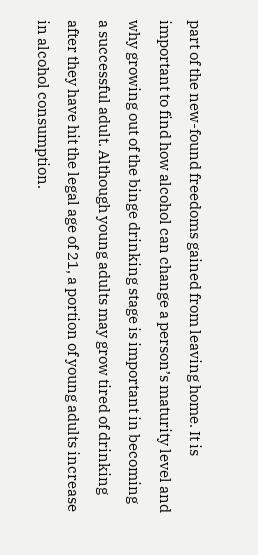part of the new-found freedoms gained from leaving home. It is important to find how alcohol can change a person’s maturity level and why growing out of the binge drinking stage is important in becoming a successful adult. Although young adults may grow tired of drinking after they have hit the legal age of 21, a portion of young adults increase in alcohol consumption.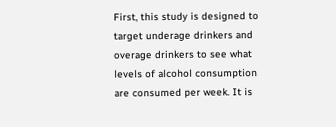First, this study is designed to target underage drinkers and overage drinkers to see what levels of alcohol consumption are consumed per week. It is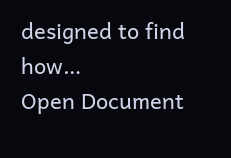designed to find how…
Open Document